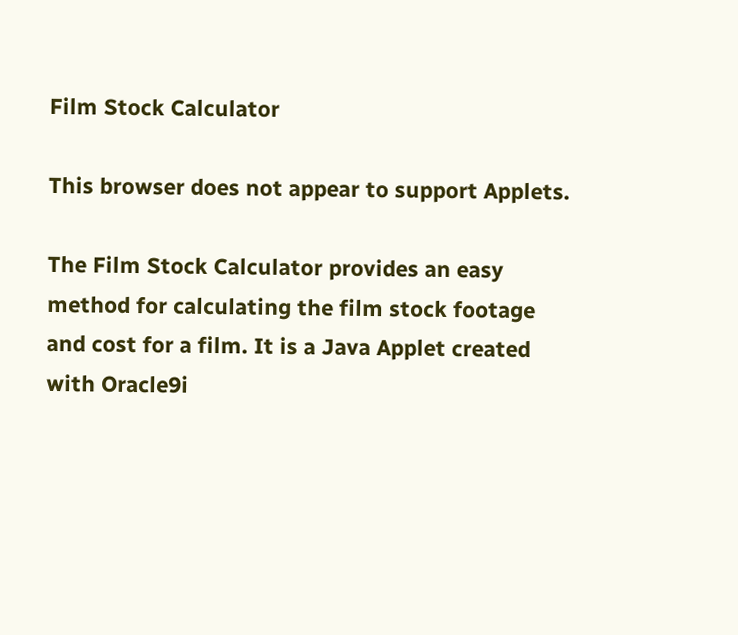Film Stock Calculator

This browser does not appear to support Applets.

The Film Stock Calculator provides an easy method for calculating the film stock footage and cost for a film. It is a Java Applet created with Oracle9i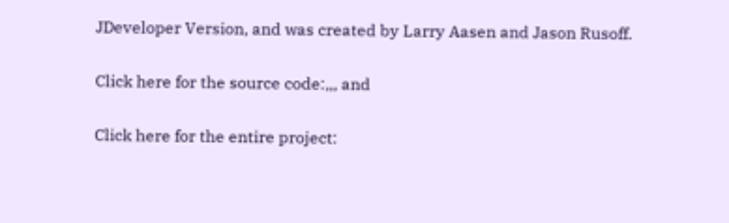JDeveloper Version, and was created by Larry Aasen and Jason Rusoff.

Click here for the source code:,,, and

Click here for the entire project: